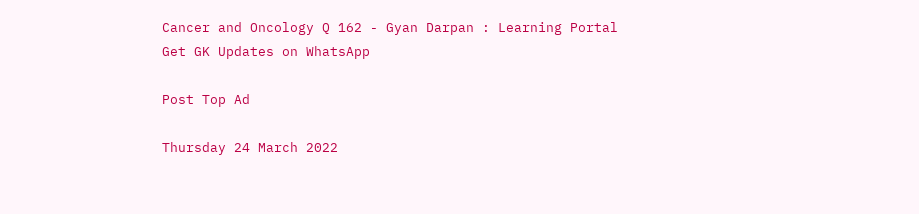Cancer and Oncology Q 162 - Gyan Darpan : Learning Portal
Get GK Updates on WhatsApp

Post Top Ad

Thursday 24 March 2022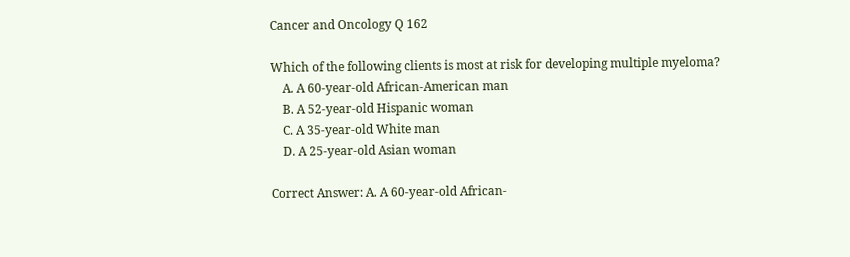Cancer and Oncology Q 162

Which of the following clients is most at risk for developing multiple myeloma?
    A. A 60-year-old African-American man
    B. A 52-year-old Hispanic woman
    C. A 35-year-old White man
    D. A 25-year-old Asian woman

Correct Answer: A. A 60-year-old African-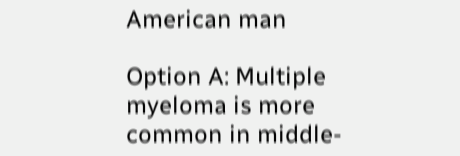American man

Option A: Multiple myeloma is more common in middle-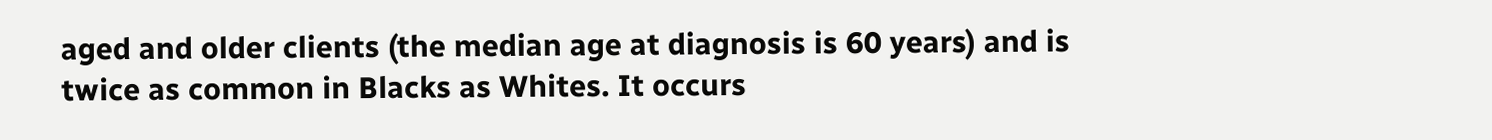aged and older clients (the median age at diagnosis is 60 years) and is twice as common in Blacks as Whites. It occurs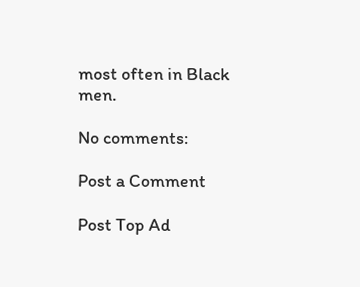most often in Black men.

No comments:

Post a Comment

Post Top Ad